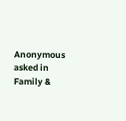Anonymous asked in Family &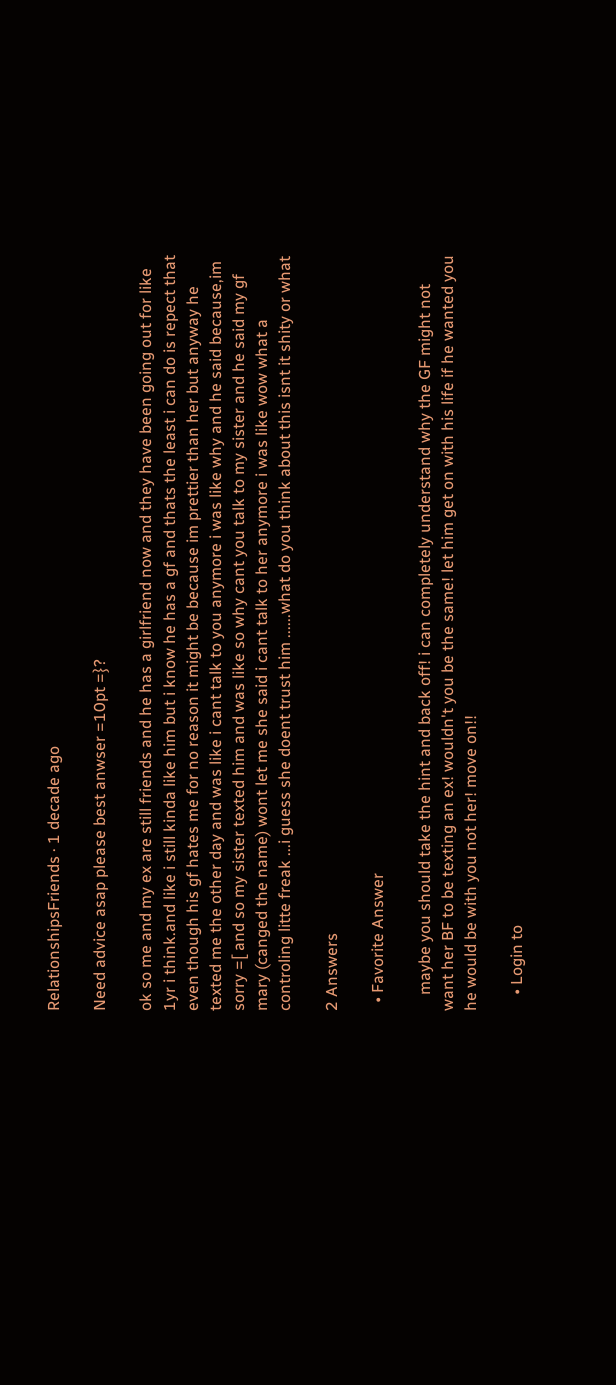RelationshipsFriends · 1 decade ago

Need advice asap please best anwser =10pt =}?

ok so me and my ex are still friends and he has a girlfriend now and they have been going out for like 1yr i think.and like i still kinda like him but i know he has a gf and thats the least i can do is repect that even though his gf hates me for no reason it might be because im prettier than her but anyway he texted me the other day and was like i cant talk to you anymore i was like why and he said because,im sorry =[ and so my sister texted him and was like so why cant you talk to my sister and he said my gf mary (canged the name) wont let me she said i cant talk to her anymore i was like wow what a controling litte freak ...i guess she doent trust him ......what do you think about this isnt it shity or what

2 Answers

  • Favorite Answer

    maybe you should take the hint and back off! i can completely understand why the GF might not want her BF to be texting an ex! wouldn't you be the same! let him get on with his life if he wanted you he would be with you not her! move on!!

    • Login to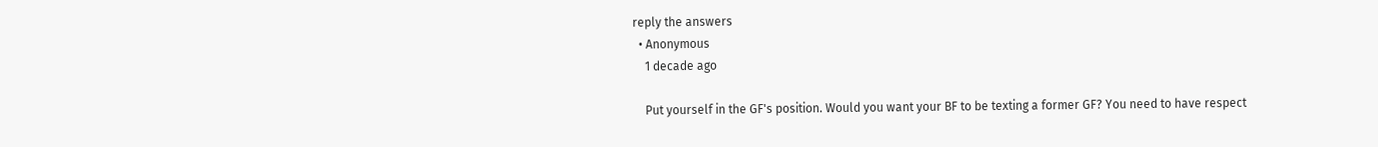reply the answers
  • Anonymous
    1 decade ago

    Put yourself in the GF's position. Would you want your BF to be texting a former GF? You need to have respect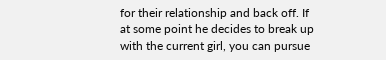for their relationship and back off. If at some point he decides to break up with the current girl, you can pursue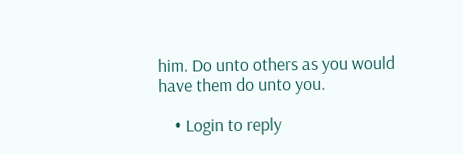him. Do unto others as you would have them do unto you.

    • Login to reply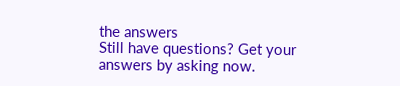the answers
Still have questions? Get your answers by asking now.